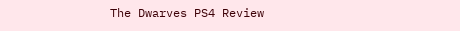The Dwarves PS4 Review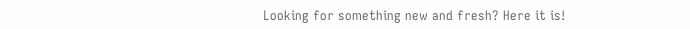Looking for something new and fresh? Here it is!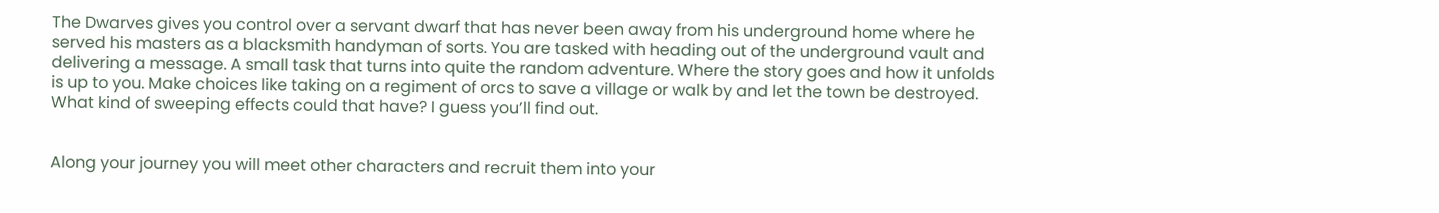The Dwarves gives you control over a servant dwarf that has never been away from his underground home where he served his masters as a blacksmith handyman of sorts. You are tasked with heading out of the underground vault and delivering a message. A small task that turns into quite the random adventure. Where the story goes and how it unfolds is up to you. Make choices like taking on a regiment of orcs to save a village or walk by and let the town be destroyed. What kind of sweeping effects could that have? I guess you’ll find out.


Along your journey you will meet other characters and recruit them into your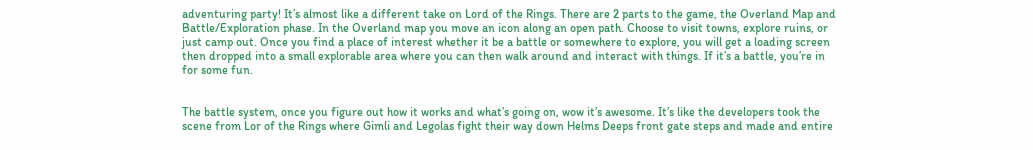adventuring party! It’s almost like a different take on Lord of the Rings. There are 2 parts to the game, the Overland Map and Battle/Exploration phase. In the Overland map you move an icon along an open path. Choose to visit towns, explore ruins, or just camp out. Once you find a place of interest whether it be a battle or somewhere to explore, you will get a loading screen then dropped into a small explorable area where you can then walk around and interact with things. If it’s a battle, you’re in for some fun.


The battle system, once you figure out how it works and what’s going on, wow it’s awesome. It’s like the developers took the scene from Lor of the Rings where Gimli and Legolas fight their way down Helms Deeps front gate steps and made and entire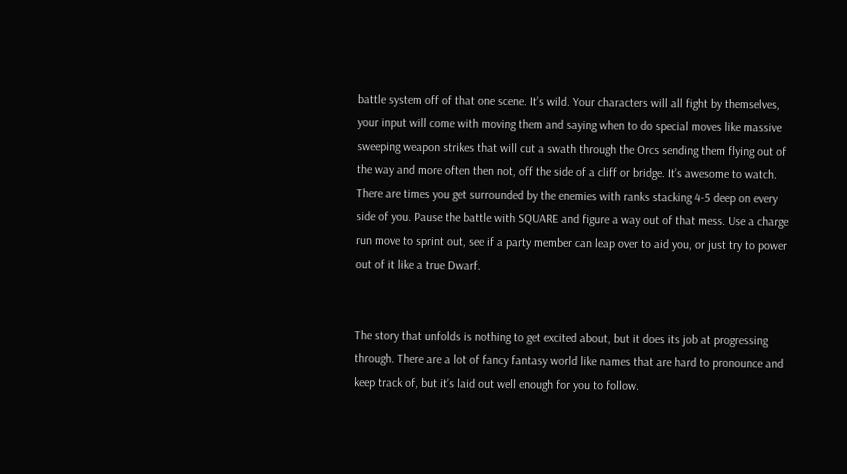battle system off of that one scene. It’s wild. Your characters will all fight by themselves, your input will come with moving them and saying when to do special moves like massive sweeping weapon strikes that will cut a swath through the Orcs sending them flying out of the way and more often then not, off the side of a cliff or bridge. It’s awesome to watch. There are times you get surrounded by the enemies with ranks stacking 4-5 deep on every side of you. Pause the battle with SQUARE and figure a way out of that mess. Use a charge run move to sprint out, see if a party member can leap over to aid you, or just try to power out of it like a true Dwarf.


The story that unfolds is nothing to get excited about, but it does its job at progressing through. There are a lot of fancy fantasy world like names that are hard to pronounce and keep track of, but it’s laid out well enough for you to follow.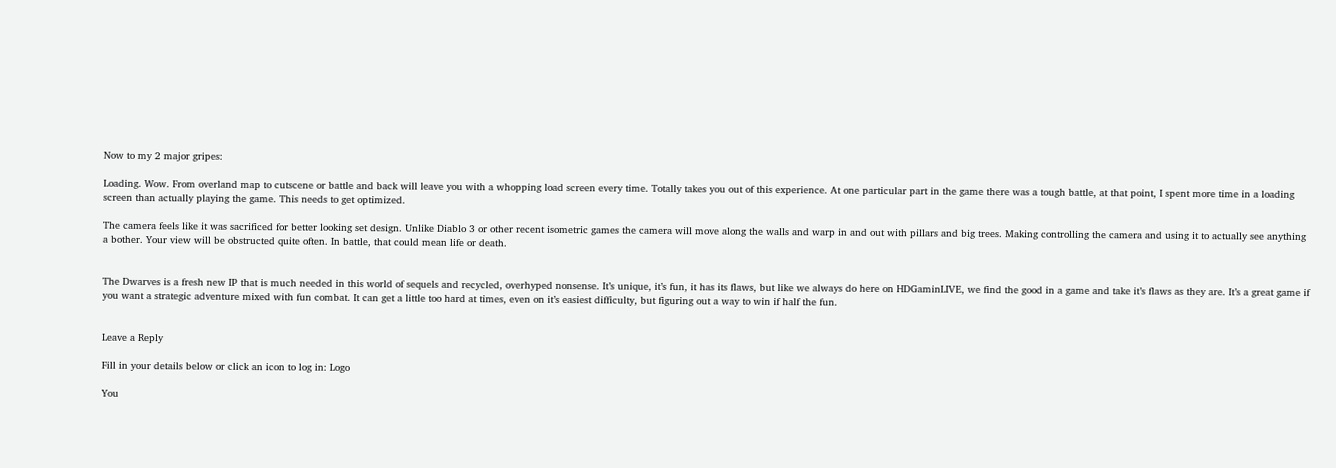Now to my 2 major gripes:

Loading. Wow. From overland map to cutscene or battle and back will leave you with a whopping load screen every time. Totally takes you out of this experience. At one particular part in the game there was a tough battle, at that point, I spent more time in a loading screen than actually playing the game. This needs to get optimized.

The camera feels like it was sacrificed for better looking set design. Unlike Diablo 3 or other recent isometric games the camera will move along the walls and warp in and out with pillars and big trees. Making controlling the camera and using it to actually see anything a bother. Your view will be obstructed quite often. In battle, that could mean life or death.


The Dwarves is a fresh new IP that is much needed in this world of sequels and recycled, overhyped nonsense. It’s unique, it’s fun, it has its flaws, but like we always do here on HDGaminLIVE, we find the good in a game and take it’s flaws as they are. It’s a great game if you want a strategic adventure mixed with fun combat. It can get a little too hard at times, even on it’s easiest difficulty, but figuring out a way to win if half the fun.


Leave a Reply

Fill in your details below or click an icon to log in: Logo

You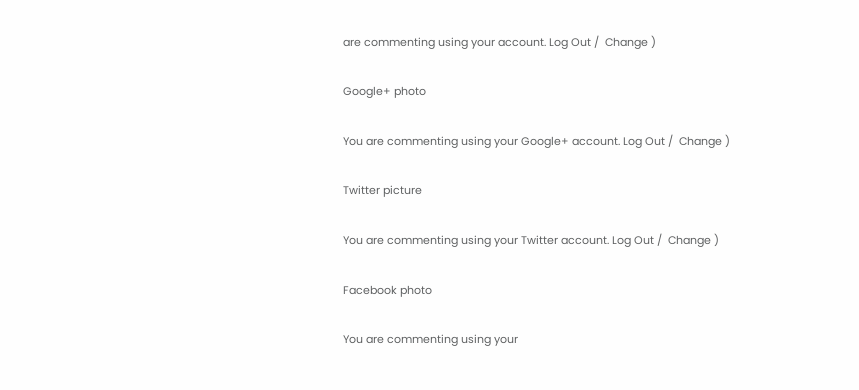are commenting using your account. Log Out /  Change )

Google+ photo

You are commenting using your Google+ account. Log Out /  Change )

Twitter picture

You are commenting using your Twitter account. Log Out /  Change )

Facebook photo

You are commenting using your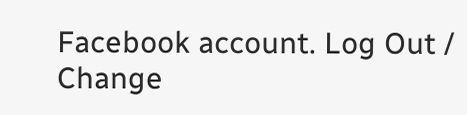Facebook account. Log Out /  Change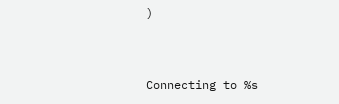)


Connecting to %s